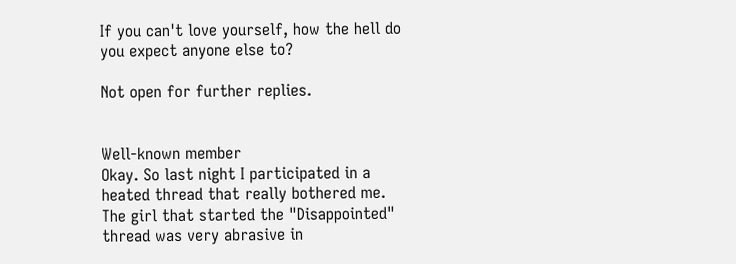If you can't love yourself, how the hell do you expect anyone else to?

Not open for further replies.


Well-known member
Okay. So last night I participated in a heated thread that really bothered me. The girl that started the "Disappointed" thread was very abrasive in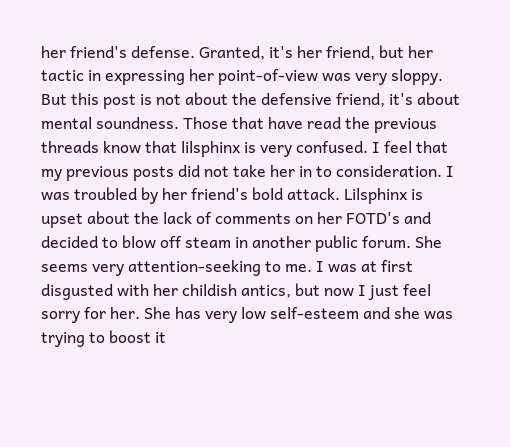her friend's defense. Granted, it's her friend, but her tactic in expressing her point-of-view was very sloppy.
But this post is not about the defensive friend, it's about mental soundness. Those that have read the previous threads know that lilsphinx is very confused. I feel that my previous posts did not take her in to consideration. I was troubled by her friend's bold attack. Lilsphinx is upset about the lack of comments on her FOTD's and decided to blow off steam in another public forum. She seems very attention-seeking to me. I was at first disgusted with her childish antics, but now I just feel sorry for her. She has very low self-esteem and she was trying to boost it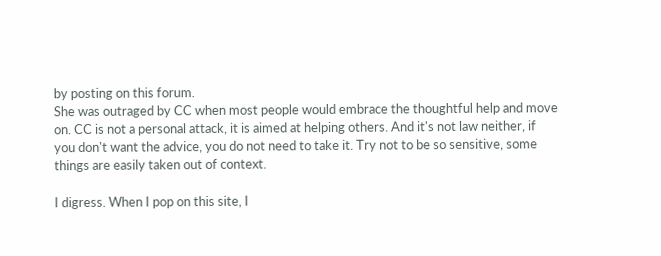by posting on this forum.
She was outraged by CC when most people would embrace the thoughtful help and move on. CC is not a personal attack, it is aimed at helping others. And it's not law neither, if you don't want the advice, you do not need to take it. Try not to be so sensitive, some things are easily taken out of context.

I digress. When I pop on this site, I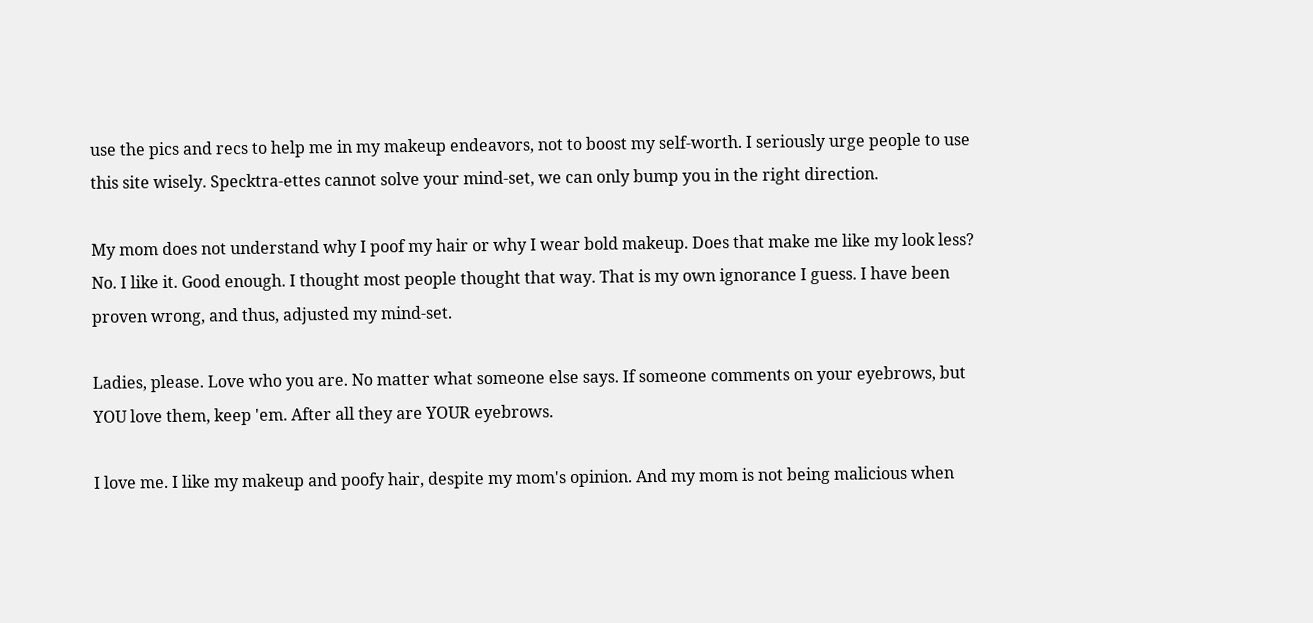use the pics and recs to help me in my makeup endeavors, not to boost my self-worth. I seriously urge people to use this site wisely. Specktra-ettes cannot solve your mind-set, we can only bump you in the right direction.

My mom does not understand why I poof my hair or why I wear bold makeup. Does that make me like my look less? No. I like it. Good enough. I thought most people thought that way. That is my own ignorance I guess. I have been proven wrong, and thus, adjusted my mind-set.

Ladies, please. Love who you are. No matter what someone else says. If someone comments on your eyebrows, but YOU love them, keep 'em. After all they are YOUR eyebrows.

I love me. I like my makeup and poofy hair, despite my mom's opinion. And my mom is not being malicious when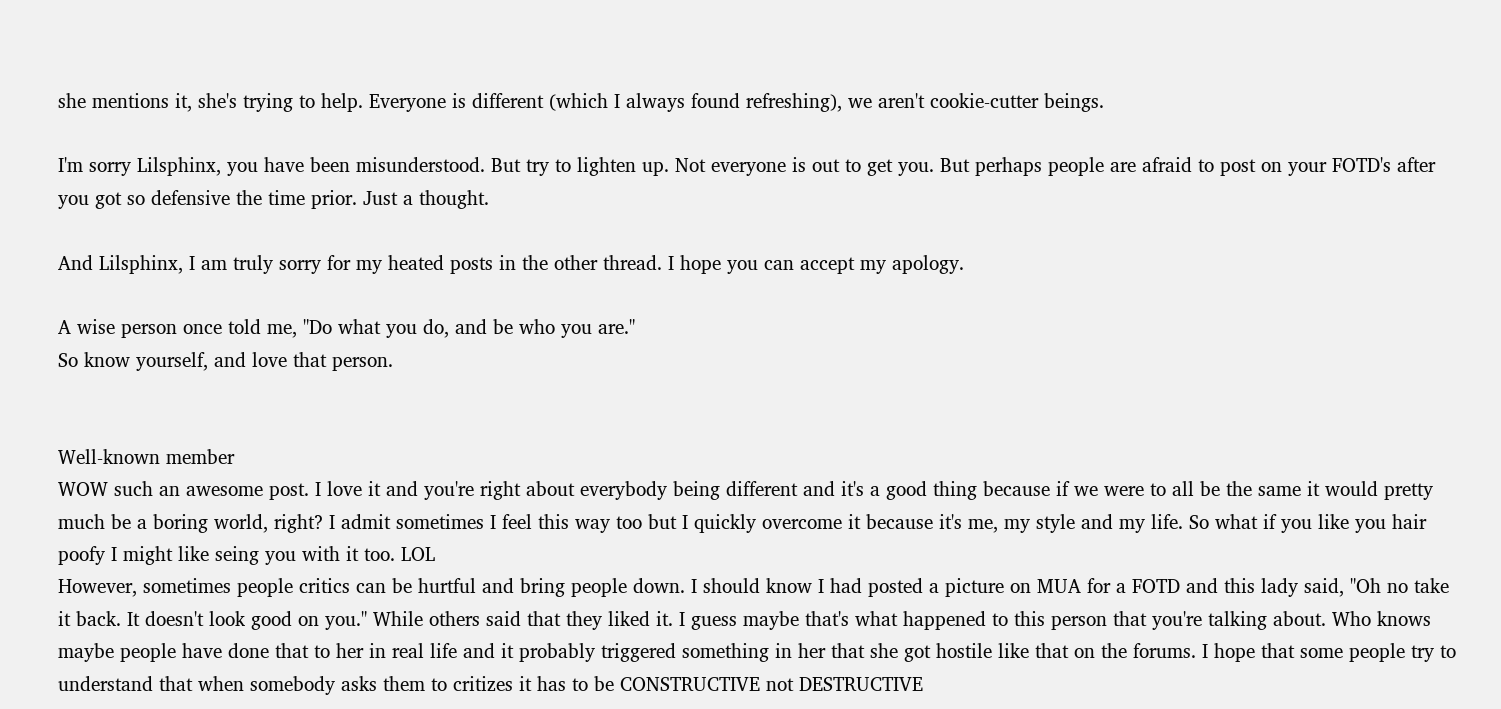she mentions it, she's trying to help. Everyone is different (which I always found refreshing), we aren't cookie-cutter beings.

I'm sorry Lilsphinx, you have been misunderstood. But try to lighten up. Not everyone is out to get you. But perhaps people are afraid to post on your FOTD's after you got so defensive the time prior. Just a thought.

And Lilsphinx, I am truly sorry for my heated posts in the other thread. I hope you can accept my apology.

A wise person once told me, "Do what you do, and be who you are."
So know yourself, and love that person.


Well-known member
WOW such an awesome post. I love it and you're right about everybody being different and it's a good thing because if we were to all be the same it would pretty much be a boring world, right? I admit sometimes I feel this way too but I quickly overcome it because it's me, my style and my life. So what if you like you hair poofy I might like seing you with it too. LOL
However, sometimes people critics can be hurtful and bring people down. I should know I had posted a picture on MUA for a FOTD and this lady said, "Oh no take it back. It doesn't look good on you." While others said that they liked it. I guess maybe that's what happened to this person that you're talking about. Who knows maybe people have done that to her in real life and it probably triggered something in her that she got hostile like that on the forums. I hope that some people try to understand that when somebody asks them to critizes it has to be CONSTRUCTIVE not DESTRUCTIVE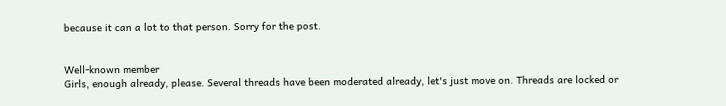because it can a lot to that person. Sorry for the post.


Well-known member
Girls, enough already, please. Several threads have been moderated already, let's just move on. Threads are locked or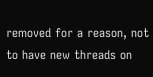removed for a reason, not to have new threads on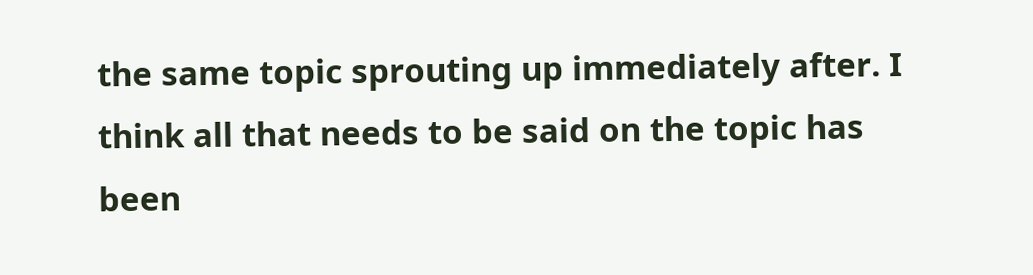the same topic sprouting up immediately after. I think all that needs to be said on the topic has been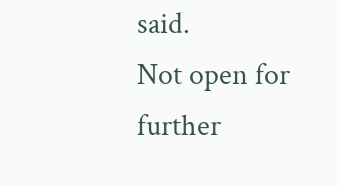said.
Not open for further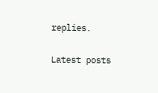replies.

Latest posts